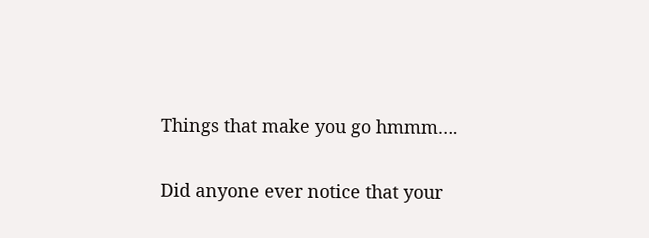Things that make you go hmmm….

Did anyone ever notice that your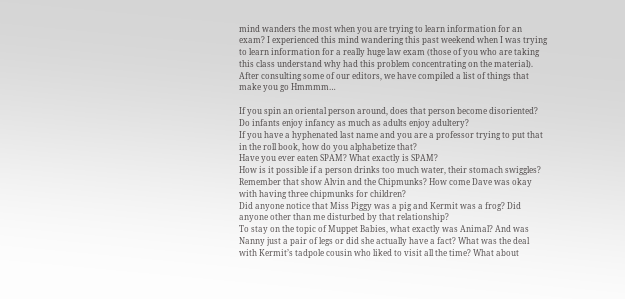mind wanders the most when you are trying to learn information for an exam? I experienced this mind wandering this past weekend when I was trying to learn information for a really huge law exam (those of you who are taking this class understand why had this problem concentrating on the material). After consulting some of our editors, we have compiled a list of things that make you go Hmmmm…

If you spin an oriental person around, does that person become disoriented?
Do infants enjoy infancy as much as adults enjoy adultery?
If you have a hyphenated last name and you are a professor trying to put that in the roll book, how do you alphabetize that?
Have you ever eaten SPAM? What exactly is SPAM?
How is it possible if a person drinks too much water, their stomach swiggles?
Remember that show Alvin and the Chipmunks? How come Dave was okay with having three chipmunks for children?
Did anyone notice that Miss Piggy was a pig and Kermit was a frog? Did anyone other than me disturbed by that relationship?
To stay on the topic of Muppet Babies, what exactly was Animal? And was Nanny just a pair of legs or did she actually have a fact? What was the deal with Kermit’s tadpole cousin who liked to visit all the time? What about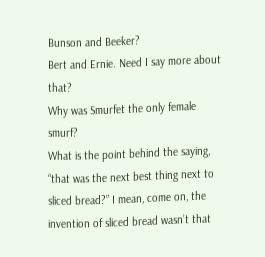Bunson and Beeker?
Bert and Ernie. Need I say more about that?
Why was Smurfet the only female smurf?
What is the point behind the saying, “that was the next best thing next to sliced bread?” I mean, come on, the invention of sliced bread wasn’t that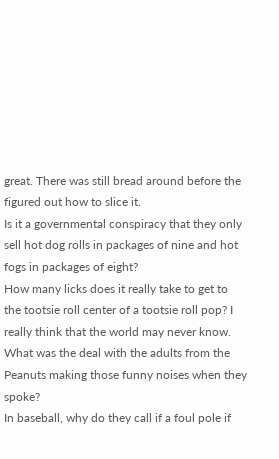great. There was still bread around before the figured out how to slice it.
Is it a governmental conspiracy that they only sell hot dog rolls in packages of nine and hot fogs in packages of eight?
How many licks does it really take to get to the tootsie roll center of a tootsie roll pop? I really think that the world may never know.
What was the deal with the adults from the Peanuts making those funny noises when they spoke?
In baseball, why do they call if a foul pole if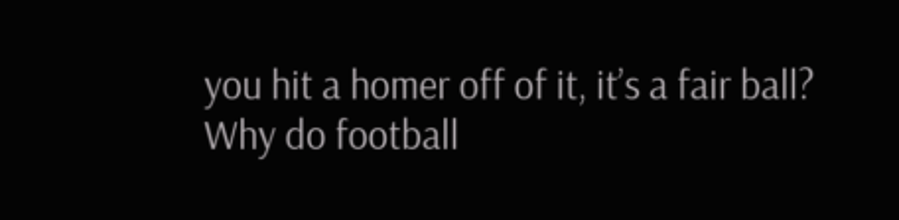you hit a homer off of it, it’s a fair ball?
Why do football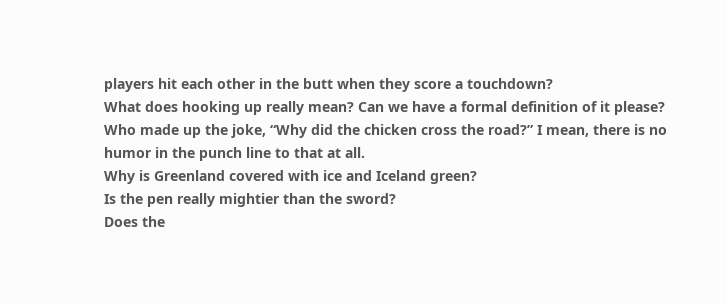players hit each other in the butt when they score a touchdown?
What does hooking up really mean? Can we have a formal definition of it please?
Who made up the joke, “Why did the chicken cross the road?” I mean, there is no humor in the punch line to that at all.
Why is Greenland covered with ice and Iceland green?
Is the pen really mightier than the sword?
Does the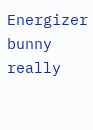Energizer bunny really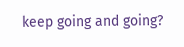keep going and going?